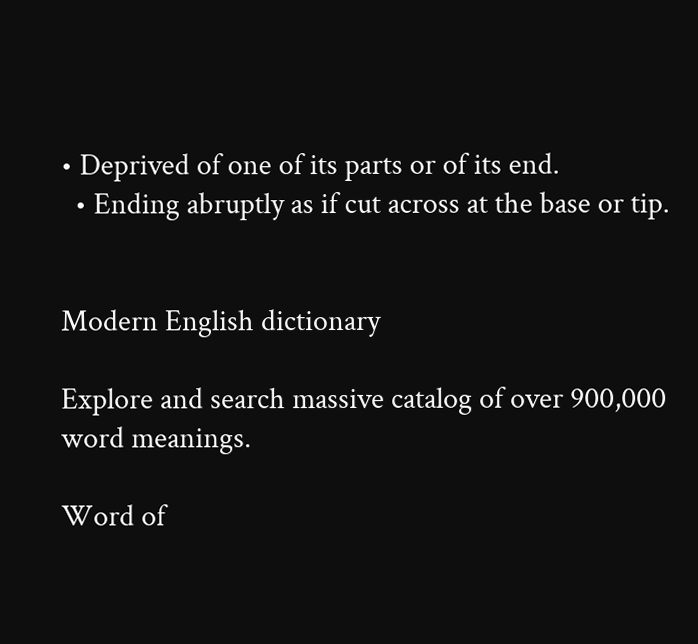• Deprived of one of its parts or of its end.
  • Ending abruptly as if cut across at the base or tip.


Modern English dictionary

Explore and search massive catalog of over 900,000 word meanings.

Word of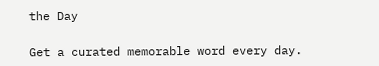the Day

Get a curated memorable word every day.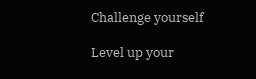Challenge yourself

Level up your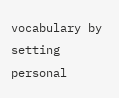vocabulary by setting personal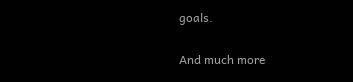goals.

And much more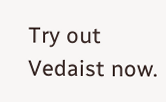Try out Vedaist now.